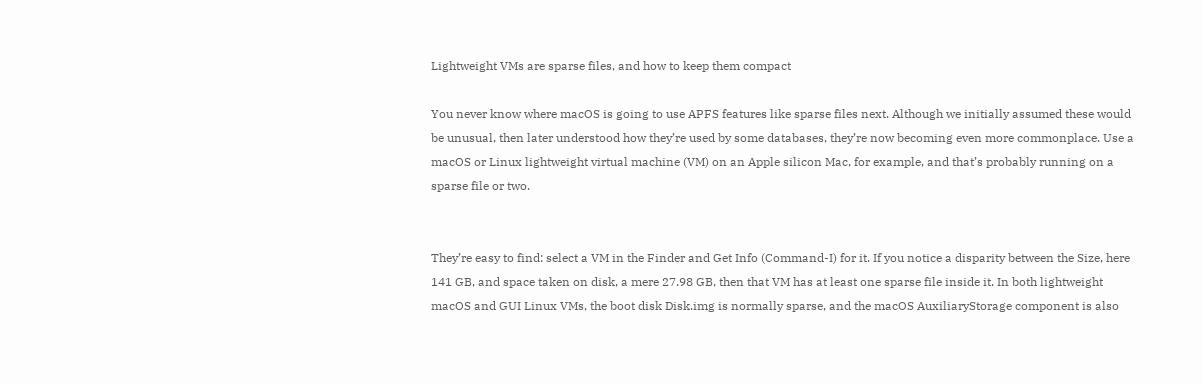Lightweight VMs are sparse files, and how to keep them compact

You never know where macOS is going to use APFS features like sparse files next. Although we initially assumed these would be unusual, then later understood how they’re used by some databases, they’re now becoming even more commonplace. Use a macOS or Linux lightweight virtual machine (VM) on an Apple silicon Mac, for example, and that’s probably running on a sparse file or two.


They’re easy to find: select a VM in the Finder and Get Info (Command-I) for it. If you notice a disparity between the Size, here 141 GB, and space taken on disk, a mere 27.98 GB, then that VM has at least one sparse file inside it. In both lightweight macOS and GUI Linux VMs, the boot disk Disk.img is normally sparse, and the macOS AuxiliaryStorage component is also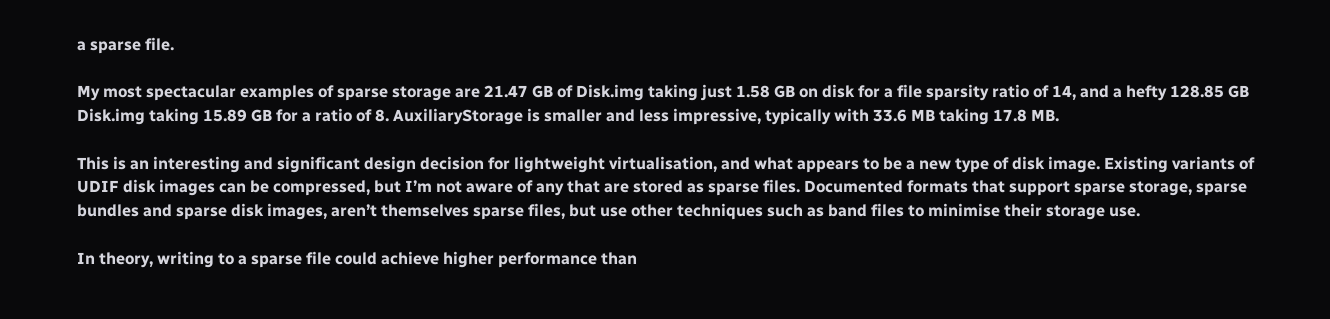a sparse file.

My most spectacular examples of sparse storage are 21.47 GB of Disk.img taking just 1.58 GB on disk for a file sparsity ratio of 14, and a hefty 128.85 GB Disk.img taking 15.89 GB for a ratio of 8. AuxiliaryStorage is smaller and less impressive, typically with 33.6 MB taking 17.8 MB.

This is an interesting and significant design decision for lightweight virtualisation, and what appears to be a new type of disk image. Existing variants of UDIF disk images can be compressed, but I’m not aware of any that are stored as sparse files. Documented formats that support sparse storage, sparse bundles and sparse disk images, aren’t themselves sparse files, but use other techniques such as band files to minimise their storage use.

In theory, writing to a sparse file could achieve higher performance than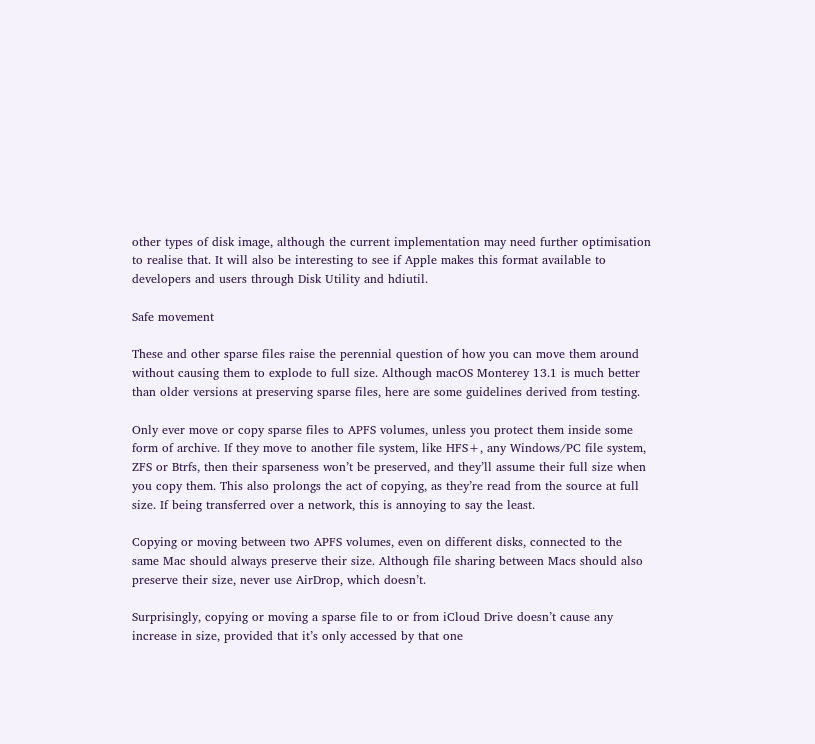other types of disk image, although the current implementation may need further optimisation to realise that. It will also be interesting to see if Apple makes this format available to developers and users through Disk Utility and hdiutil.

Safe movement

These and other sparse files raise the perennial question of how you can move them around without causing them to explode to full size. Although macOS Monterey 13.1 is much better than older versions at preserving sparse files, here are some guidelines derived from testing.

Only ever move or copy sparse files to APFS volumes, unless you protect them inside some form of archive. If they move to another file system, like HFS+, any Windows/PC file system, ZFS or Btrfs, then their sparseness won’t be preserved, and they’ll assume their full size when you copy them. This also prolongs the act of copying, as they’re read from the source at full size. If being transferred over a network, this is annoying to say the least.

Copying or moving between two APFS volumes, even on different disks, connected to the same Mac should always preserve their size. Although file sharing between Macs should also preserve their size, never use AirDrop, which doesn’t.

Surprisingly, copying or moving a sparse file to or from iCloud Drive doesn’t cause any increase in size, provided that it’s only accessed by that one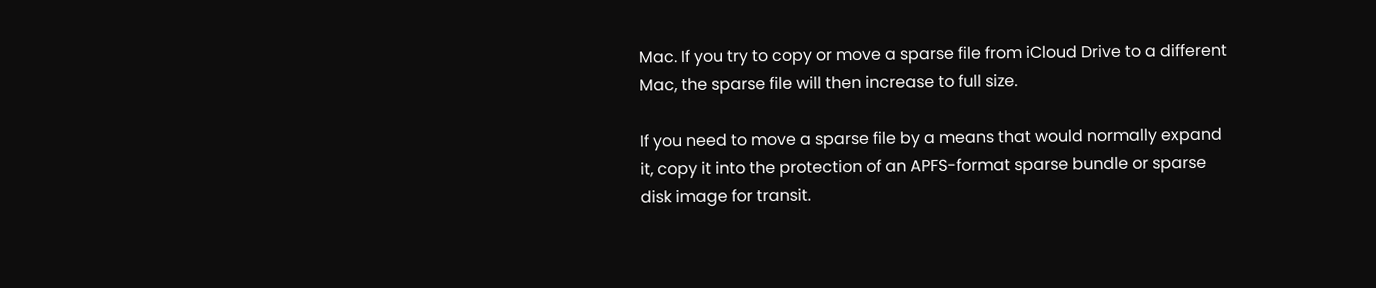Mac. If you try to copy or move a sparse file from iCloud Drive to a different Mac, the sparse file will then increase to full size.

If you need to move a sparse file by a means that would normally expand it, copy it into the protection of an APFS-format sparse bundle or sparse disk image for transit.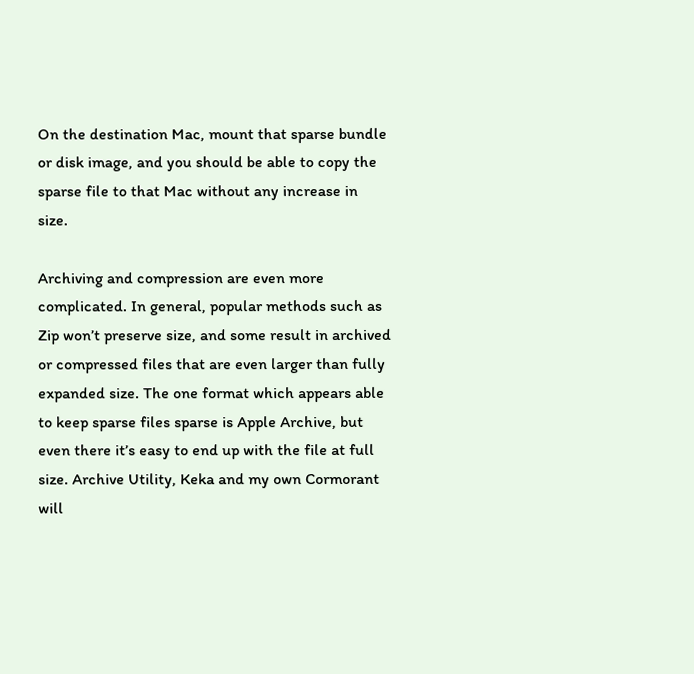On the destination Mac, mount that sparse bundle or disk image, and you should be able to copy the sparse file to that Mac without any increase in size.

Archiving and compression are even more complicated. In general, popular methods such as Zip won’t preserve size, and some result in archived or compressed files that are even larger than fully expanded size. The one format which appears able to keep sparse files sparse is Apple Archive, but even there it’s easy to end up with the file at full size. Archive Utility, Keka and my own Cormorant will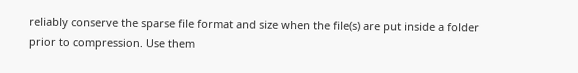reliably conserve the sparse file format and size when the file(s) are put inside a folder prior to compression. Use them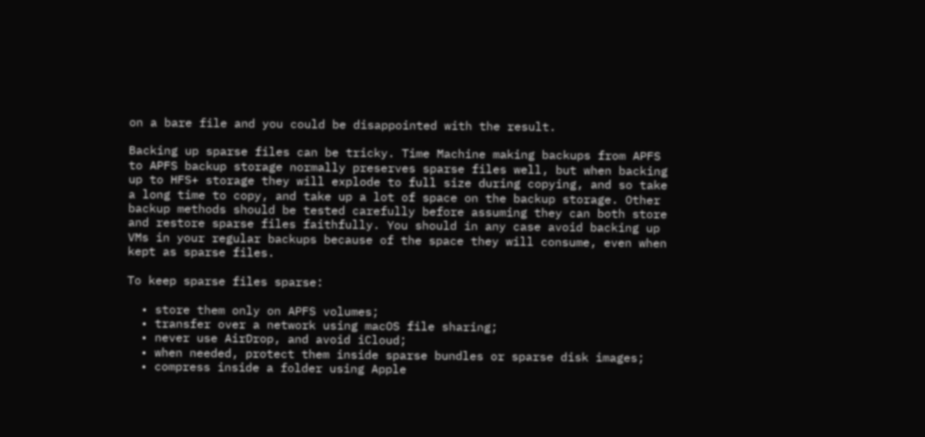on a bare file and you could be disappointed with the result.

Backing up sparse files can be tricky. Time Machine making backups from APFS to APFS backup storage normally preserves sparse files well, but when backing up to HFS+ storage they will explode to full size during copying, and so take a long time to copy, and take up a lot of space on the backup storage. Other backup methods should be tested carefully before assuming they can both store and restore sparse files faithfully. You should in any case avoid backing up VMs in your regular backups because of the space they will consume, even when kept as sparse files.

To keep sparse files sparse:

  • store them only on APFS volumes;
  • transfer over a network using macOS file sharing;
  • never use AirDrop, and avoid iCloud;
  • when needed, protect them inside sparse bundles or sparse disk images;
  • compress inside a folder using Apple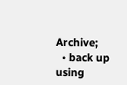Archive;
  • back up using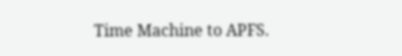Time Machine to APFS.